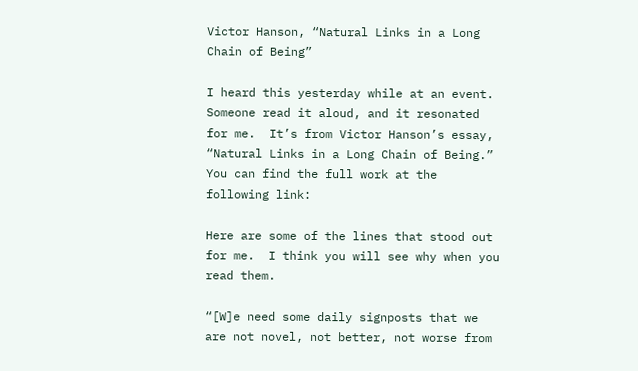Victor Hanson, “Natural Links in a Long Chain of Being”

I heard this yesterday while at an event.  Someone read it aloud, and it resonated for me.  It’s from Victor Hanson’s essay, “Natural Links in a Long Chain of Being.”  You can find the full work at the following link:

Here are some of the lines that stood out for me.  I think you will see why when you read them.

“[W]e need some daily signposts that we are not novel, not better, not worse from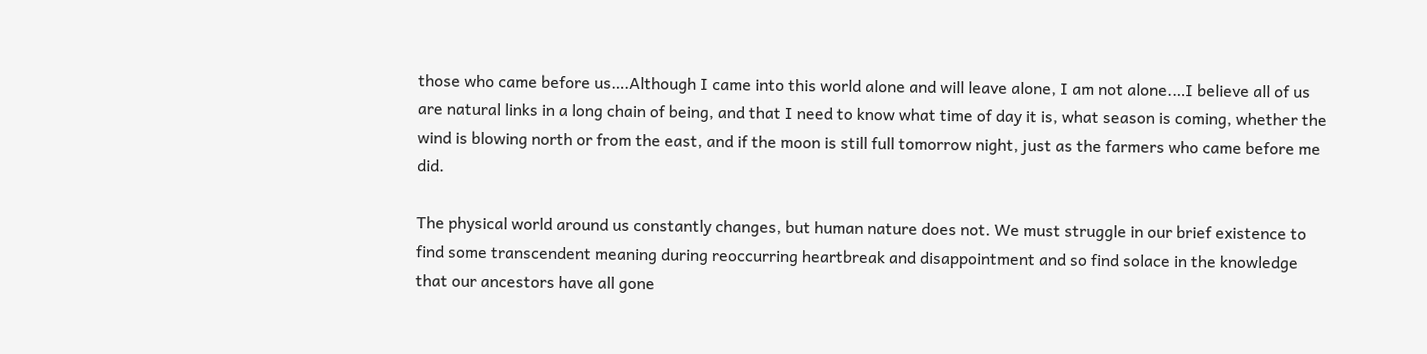those who came before us….Although I came into this world alone and will leave alone, I am not alone.…I believe all of us are natural links in a long chain of being, and that I need to know what time of day it is, what season is coming, whether the wind is blowing north or from the east, and if the moon is still full tomorrow night, just as the farmers who came before me did.

The physical world around us constantly changes, but human nature does not. We must struggle in our brief existence to find some transcendent meaning during reoccurring heartbreak and disappointment and so find solace in the knowledge that our ancestors have all gone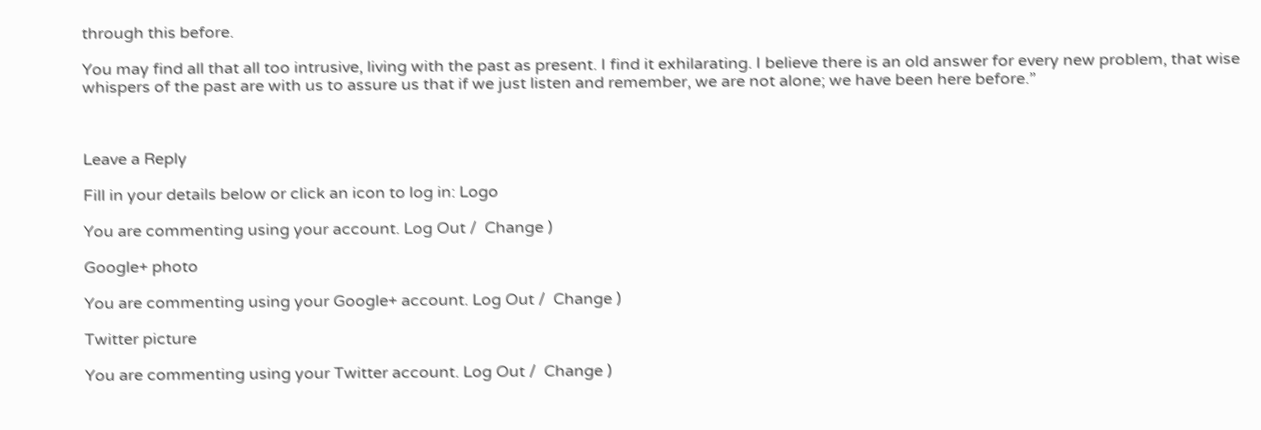through this before.

You may find all that all too intrusive, living with the past as present. I find it exhilarating. I believe there is an old answer for every new problem, that wise whispers of the past are with us to assure us that if we just listen and remember, we are not alone; we have been here before.”



Leave a Reply

Fill in your details below or click an icon to log in: Logo

You are commenting using your account. Log Out /  Change )

Google+ photo

You are commenting using your Google+ account. Log Out /  Change )

Twitter picture

You are commenting using your Twitter account. Log Out /  Change )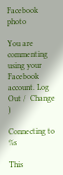Facebook photo

You are commenting using your Facebook account. Log Out /  Change )

Connecting to %s

This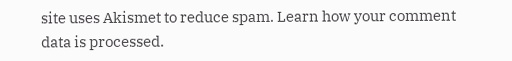site uses Akismet to reduce spam. Learn how your comment data is processed.